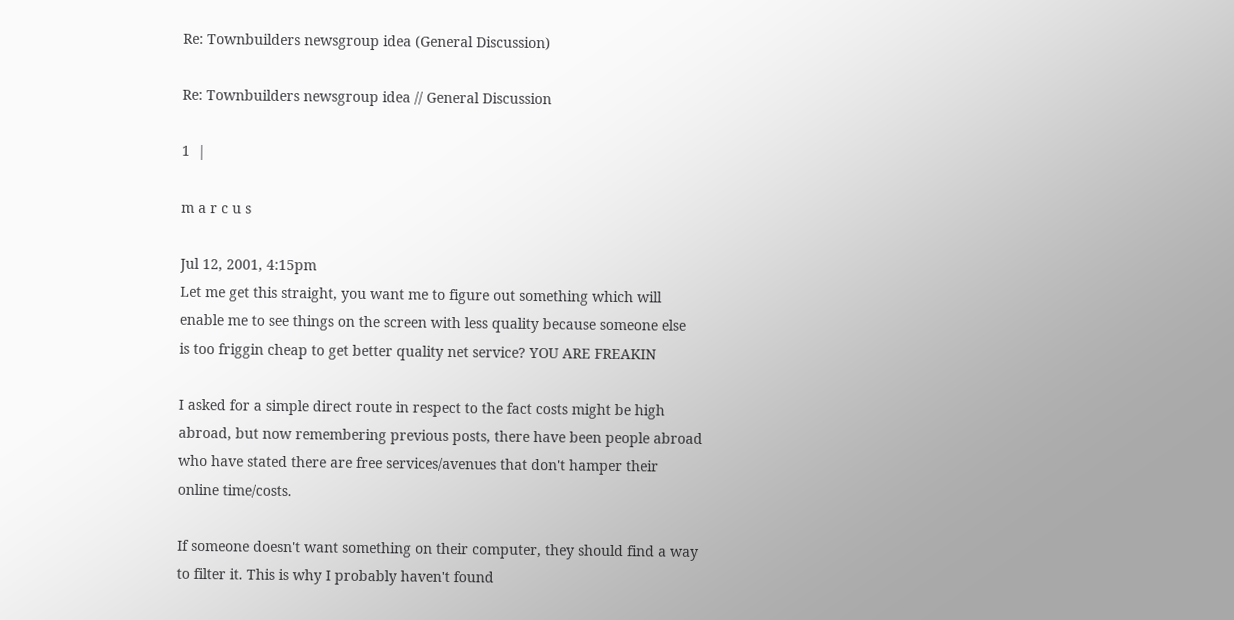Re: Townbuilders newsgroup idea (General Discussion)

Re: Townbuilders newsgroup idea // General Discussion

1  |

m a r c u s

Jul 12, 2001, 4:15pm
Let me get this straight, you want me to figure out something which will
enable me to see things on the screen with less quality because someone else
is too friggin cheap to get better quality net service? YOU ARE FREAKIN

I asked for a simple direct route in respect to the fact costs might be high
abroad, but now remembering previous posts, there have been people abroad
who have stated there are free services/avenues that don't hamper their
online time/costs.

If someone doesn't want something on their computer, they should find a way
to filter it. This is why I probably haven't found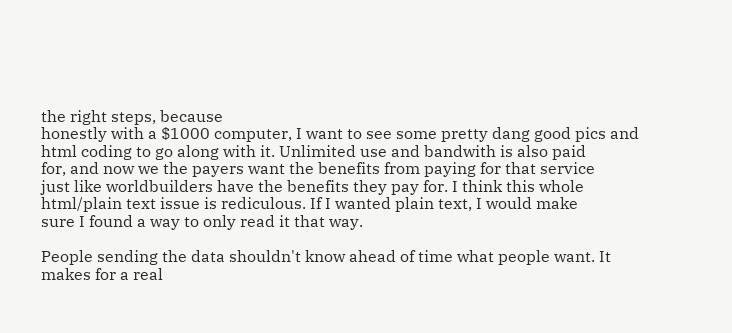the right steps, because
honestly with a $1000 computer, I want to see some pretty dang good pics and
html coding to go along with it. Unlimited use and bandwith is also paid
for, and now we the payers want the benefits from paying for that service
just like worldbuilders have the benefits they pay for. I think this whole
html/plain text issue is rediculous. If I wanted plain text, I would make
sure I found a way to only read it that way.

People sending the data shouldn't know ahead of time what people want. It
makes for a real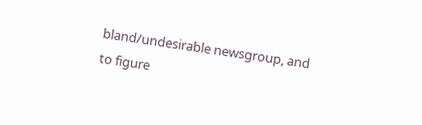bland/undesirable newsgroup, and to figure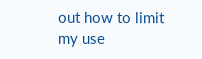out how to limit
my use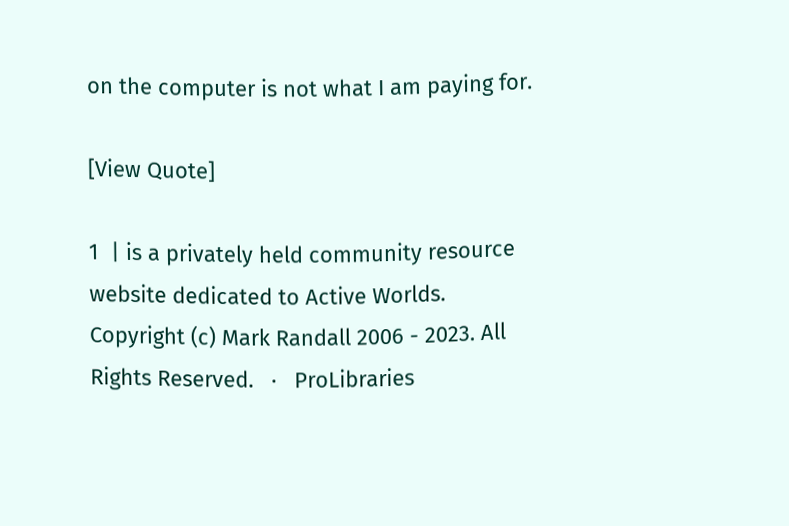on the computer is not what I am paying for.

[View Quote]

1  | is a privately held community resource website dedicated to Active Worlds.
Copyright (c) Mark Randall 2006 - 2023. All Rights Reserved.   ·   ProLibraries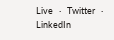Live   ·   Twitter   ·   LinkedIn